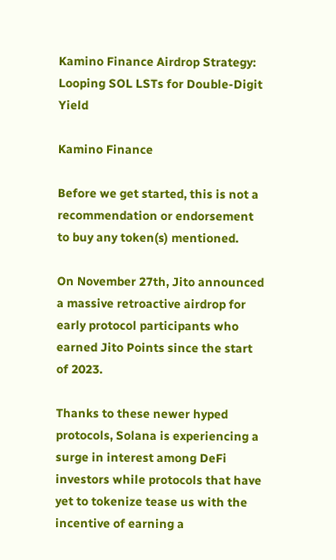Kamino Finance Airdrop Strategy: Looping SOL LSTs for Double-Digit Yield

Kamino Finance

Before we get started, this is not a recommendation or endorsement to buy any token(s) mentioned.

On November 27th, Jito announced a massive retroactive airdrop for early protocol participants who earned Jito Points since the start of 2023.

Thanks to these newer hyped protocols, Solana is experiencing a surge in interest among DeFi investors while protocols that have yet to tokenize tease us with the incentive of earning a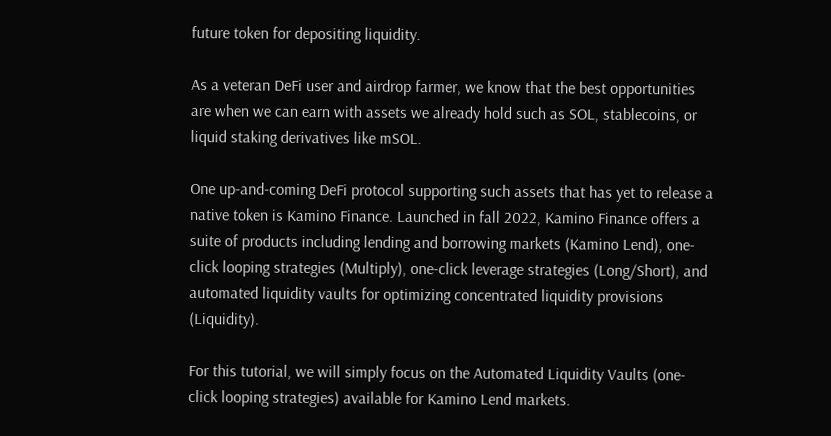future token for depositing liquidity.

As a veteran DeFi user and airdrop farmer, we know that the best opportunities are when we can earn with assets we already hold such as SOL, stablecoins, or liquid staking derivatives like mSOL.

One up-and-coming DeFi protocol supporting such assets that has yet to release a native token is Kamino Finance. Launched in fall 2022, Kamino Finance offers a suite of products including lending and borrowing markets (Kamino Lend), one-click looping strategies (Multiply), one-click leverage strategies (Long/Short), and automated liquidity vaults for optimizing concentrated liquidity provisions (Liquidity).

For this tutorial, we will simply focus on the Automated Liquidity Vaults (one-click looping strategies) available for Kamino Lend markets.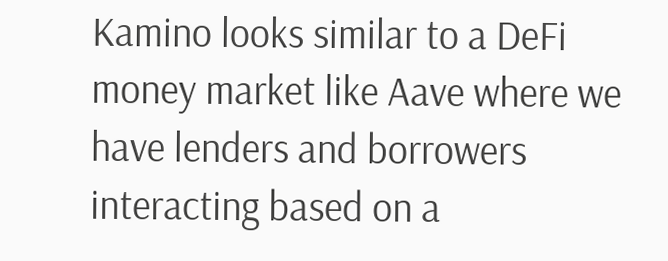Kamino looks similar to a DeFi money market like Aave where we have lenders and borrowers interacting based on a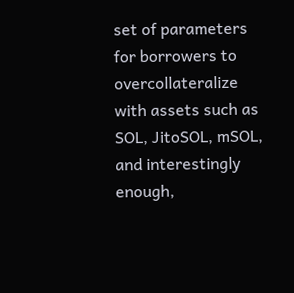set of parameters for borrowers to overcollateralize with assets such as SOL, JitoSOL, mSOL, and interestingly enough,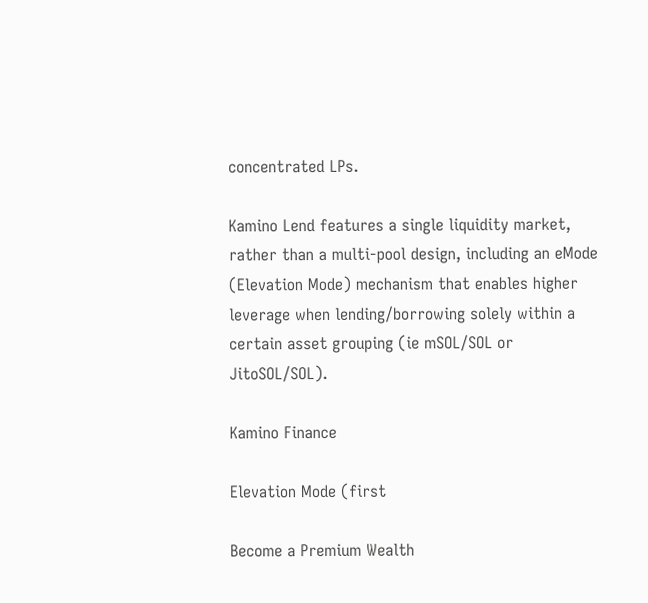concentrated LPs.

Kamino Lend features a single liquidity market, rather than a multi-pool design, including an eMode (Elevation Mode) mechanism that enables higher leverage when lending/borrowing solely within a certain asset grouping (ie mSOL/SOL or JitoSOL/SOL).

Kamino Finance

Elevation Mode (first

Become a Premium Wealth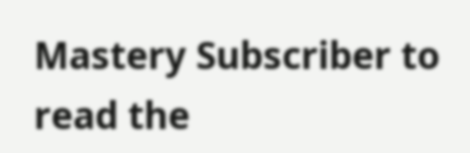Mastery Subscriber to read the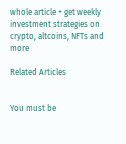whole article + get weekly investment strategies on crypto, altcoins, NFTs and more

Related Articles


You must be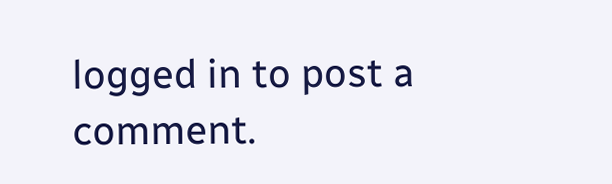logged in to post a comment.